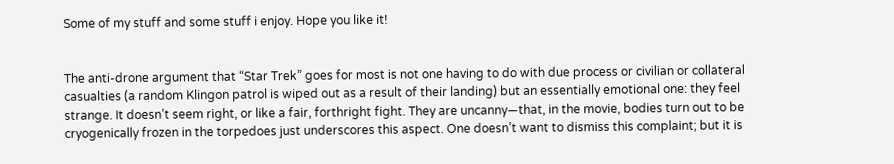Some of my stuff and some stuff i enjoy. Hope you like it!


The anti-drone argument that “Star Trek” goes for most is not one having to do with due process or civilian or collateral casualties (a random Klingon patrol is wiped out as a result of their landing) but an essentially emotional one: they feel strange. It doesn’t seem right, or like a fair, forthright fight. They are uncanny—that, in the movie, bodies turn out to be cryogenically frozen in the torpedoes just underscores this aspect. One doesn’t want to dismiss this complaint; but it is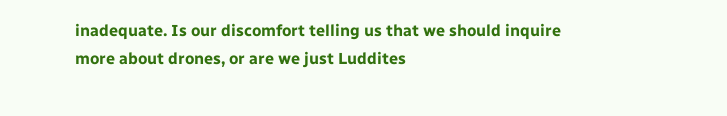inadequate. Is our discomfort telling us that we should inquire more about drones, or are we just Luddites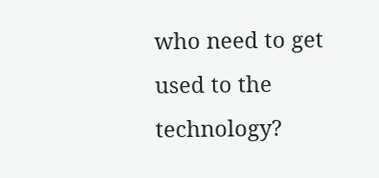who need to get used to the technology?